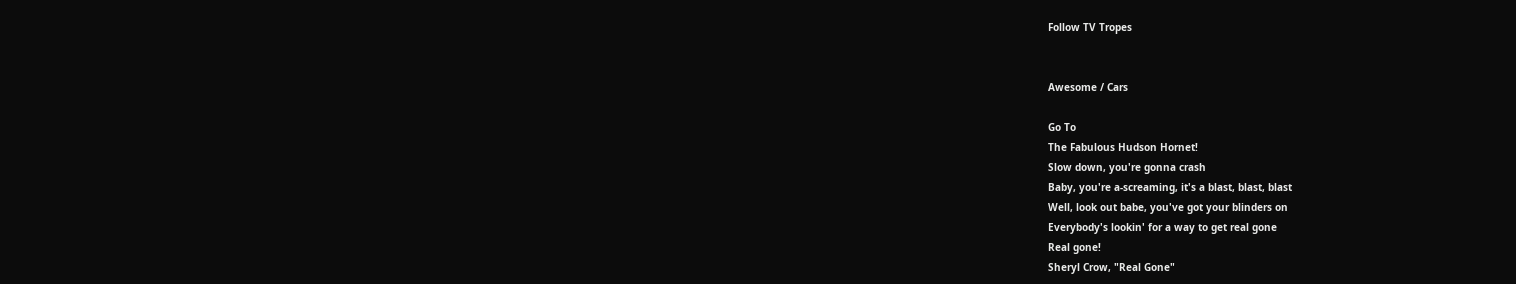Follow TV Tropes


Awesome / Cars

Go To
The Fabulous Hudson Hornet!
Slow down, you're gonna crash
Baby, you're a-screaming, it's a blast, blast, blast
Well, look out babe, you've got your blinders on
Everybody's lookin' for a way to get real gone
Real gone!
Sheryl Crow, "Real Gone"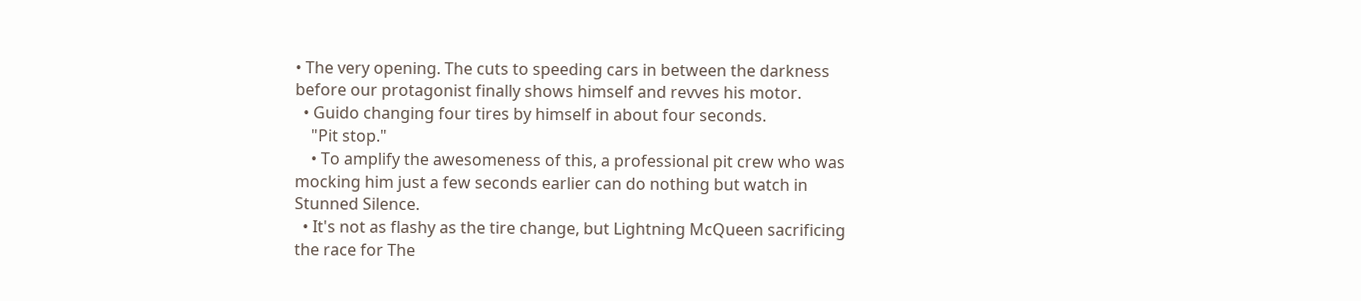• The very opening. The cuts to speeding cars in between the darkness before our protagonist finally shows himself and revves his motor.
  • Guido changing four tires by himself in about four seconds.
    "Pit stop."
    • To amplify the awesomeness of this, a professional pit crew who was mocking him just a few seconds earlier can do nothing but watch in Stunned Silence.
  • It's not as flashy as the tire change, but Lightning McQueen sacrificing the race for The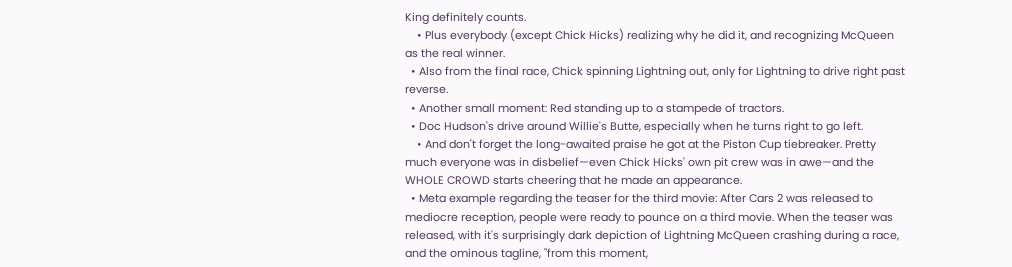King definitely counts.
    • Plus everybody (except Chick Hicks) realizing why he did it, and recognizing McQueen as the real winner.
  • Also from the final race, Chick spinning Lightning out, only for Lightning to drive right past reverse.
  • Another small moment: Red standing up to a stampede of tractors.
  • Doc Hudson's drive around Willie's Butte, especially when he turns right to go left.
    • And don't forget the long-awaited praise he got at the Piston Cup tiebreaker. Pretty much everyone was in disbelief—even Chick Hicks' own pit crew was in awe—and the WHOLE CROWD starts cheering that he made an appearance.
  • Meta example regarding the teaser for the third movie: After Cars 2 was released to mediocre reception, people were ready to pounce on a third movie. When the teaser was released, with it's surprisingly dark depiction of Lightning McQueen crashing during a race, and the ominous tagline, "from this moment,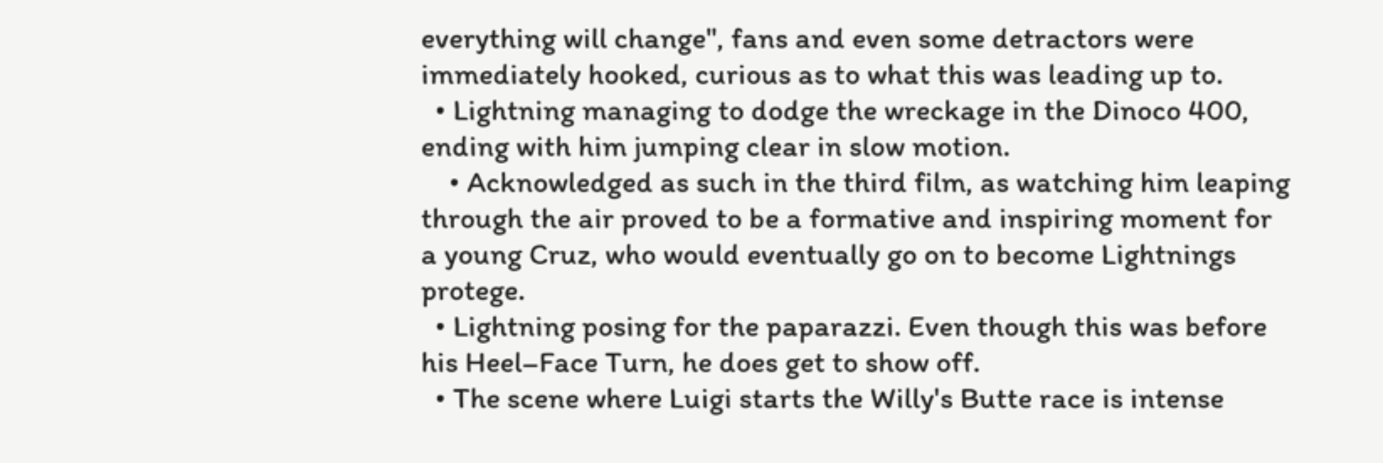everything will change", fans and even some detractors were immediately hooked, curious as to what this was leading up to.
  • Lightning managing to dodge the wreckage in the Dinoco 400, ending with him jumping clear in slow motion.
    • Acknowledged as such in the third film, as watching him leaping through the air proved to be a formative and inspiring moment for a young Cruz, who would eventually go on to become Lightnings protege.
  • Lightning posing for the paparazzi. Even though this was before his Heel–Face Turn, he does get to show off.
  • The scene where Luigi starts the Willy's Butte race is intense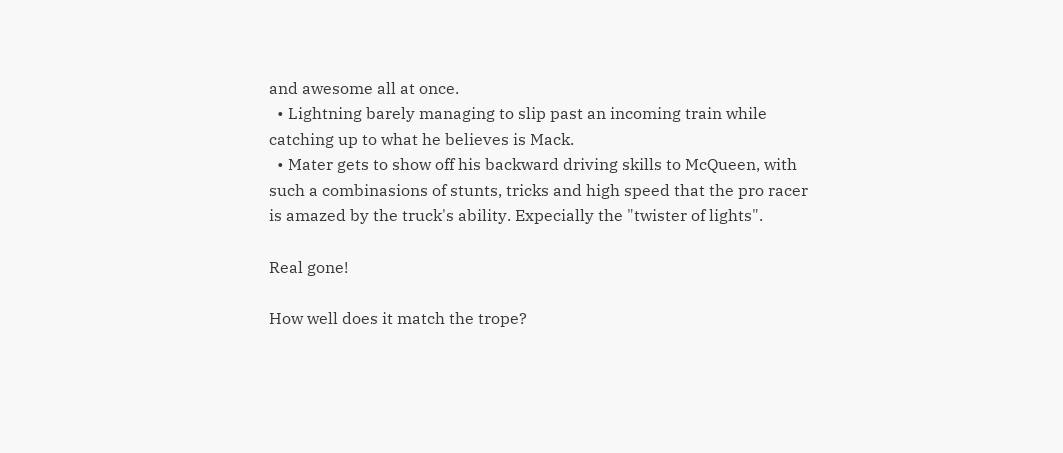and awesome all at once.
  • Lightning barely managing to slip past an incoming train while catching up to what he believes is Mack.
  • Mater gets to show off his backward driving skills to McQueen, with such a combinasions of stunts, tricks and high speed that the pro racer is amazed by the truck's ability. Expecially the "twister of lights".

Real gone!

How well does it match the trope?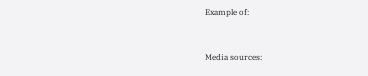Example of:


Media sources: